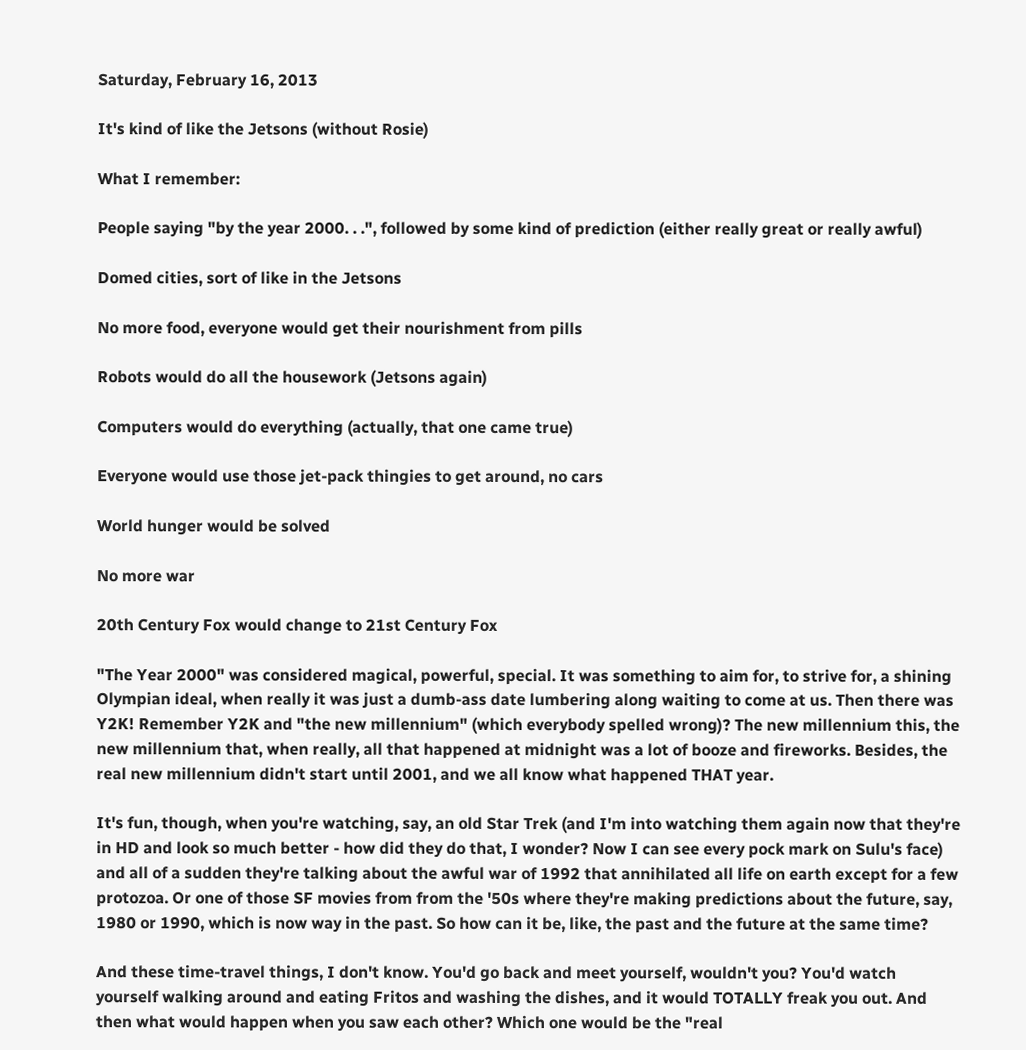Saturday, February 16, 2013

It's kind of like the Jetsons (without Rosie)

What I remember:

People saying "by the year 2000. . .", followed by some kind of prediction (either really great or really awful)

Domed cities, sort of like in the Jetsons

No more food, everyone would get their nourishment from pills

Robots would do all the housework (Jetsons again)

Computers would do everything (actually, that one came true)

Everyone would use those jet-pack thingies to get around, no cars

World hunger would be solved

No more war

20th Century Fox would change to 21st Century Fox

"The Year 2000" was considered magical, powerful, special. It was something to aim for, to strive for, a shining Olympian ideal, when really it was just a dumb-ass date lumbering along waiting to come at us. Then there was Y2K! Remember Y2K and "the new millennium" (which everybody spelled wrong)? The new millennium this, the new millennium that, when really, all that happened at midnight was a lot of booze and fireworks. Besides, the real new millennium didn't start until 2001, and we all know what happened THAT year.

It's fun, though, when you're watching, say, an old Star Trek (and I'm into watching them again now that they're in HD and look so much better - how did they do that, I wonder? Now I can see every pock mark on Sulu's face) and all of a sudden they're talking about the awful war of 1992 that annihilated all life on earth except for a few protozoa. Or one of those SF movies from from the '50s where they're making predictions about the future, say, 1980 or 1990, which is now way in the past. So how can it be, like, the past and the future at the same time?

And these time-travel things, I don't know. You'd go back and meet yourself, wouldn't you? You'd watch yourself walking around and eating Fritos and washing the dishes, and it would TOTALLY freak you out. And then what would happen when you saw each other? Which one would be the "real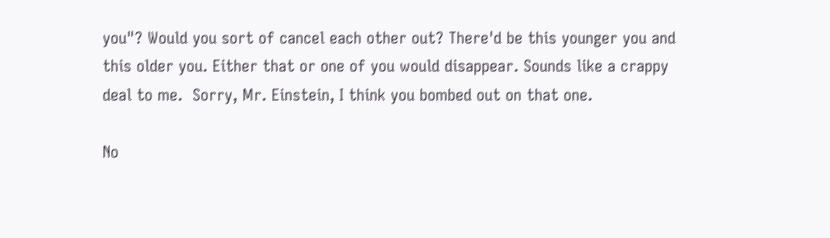you"? Would you sort of cancel each other out? There'd be this younger you and this older you. Either that or one of you would disappear. Sounds like a crappy deal to me.  Sorry, Mr. Einstein, I think you bombed out on that one.

No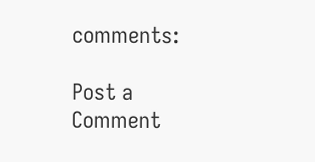comments:

Post a Comment